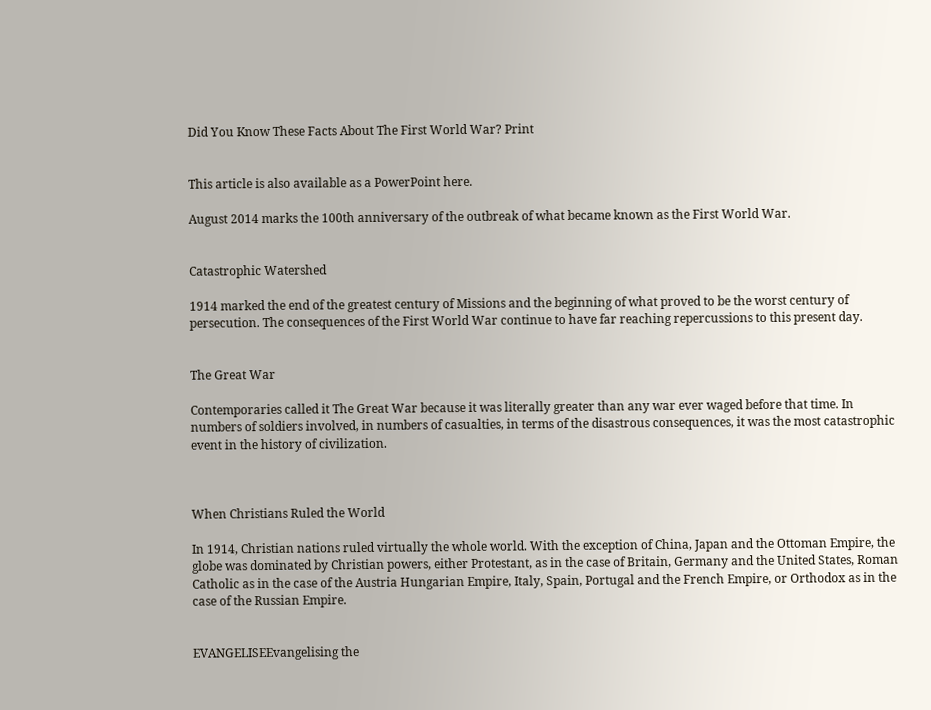Did You Know These Facts About The First World War? Print


This article is also available as a PowerPoint here.

August 2014 marks the 100th anniversary of the outbreak of what became known as the First World War.


Catastrophic Watershed

1914 marked the end of the greatest century of Missions and the beginning of what proved to be the worst century of persecution. The consequences of the First World War continue to have far reaching repercussions to this present day.


The Great War

Contemporaries called it The Great War because it was literally greater than any war ever waged before that time. In numbers of soldiers involved, in numbers of casualties, in terms of the disastrous consequences, it was the most catastrophic event in the history of civilization.



When Christians Ruled the World

In 1914, Christian nations ruled virtually the whole world. With the exception of China, Japan and the Ottoman Empire, the globe was dominated by Christian powers, either Protestant, as in the case of Britain, Germany and the United States, Roman Catholic as in the case of the Austria Hungarian Empire, Italy, Spain, Portugal and the French Empire, or Orthodox as in the case of the Russian Empire.


EVANGELISEEvangelising the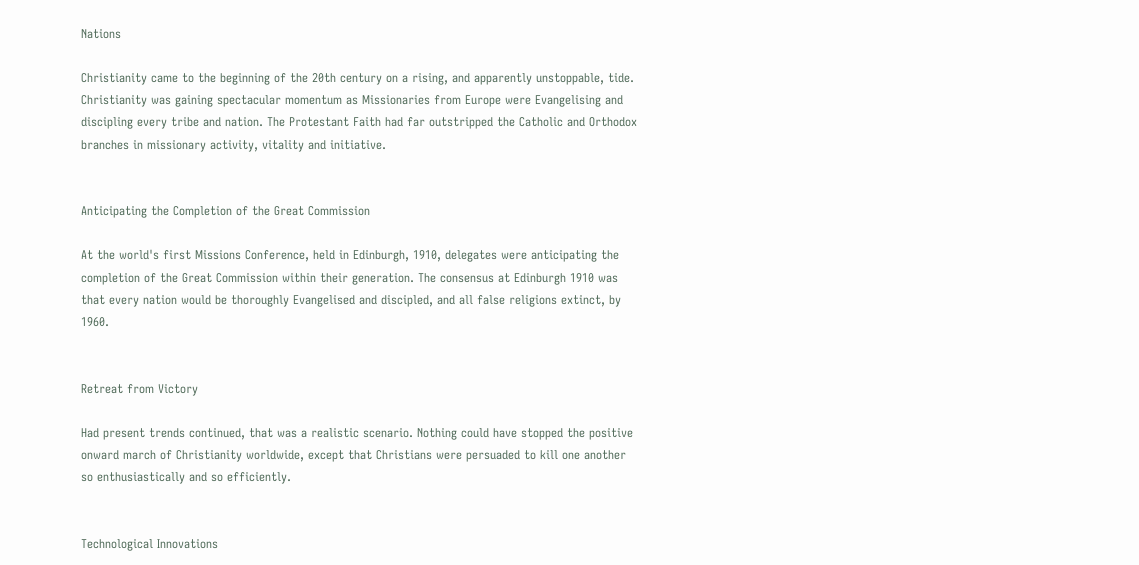Nations

Christianity came to the beginning of the 20th century on a rising, and apparently unstoppable, tide. Christianity was gaining spectacular momentum as Missionaries from Europe were Evangelising and discipling every tribe and nation. The Protestant Faith had far outstripped the Catholic and Orthodox branches in missionary activity, vitality and initiative.


Anticipating the Completion of the Great Commission

At the world's first Missions Conference, held in Edinburgh, 1910, delegates were anticipating the completion of the Great Commission within their generation. The consensus at Edinburgh 1910 was that every nation would be thoroughly Evangelised and discipled, and all false religions extinct, by 1960.


Retreat from Victory

Had present trends continued, that was a realistic scenario. Nothing could have stopped the positive onward march of Christianity worldwide, except that Christians were persuaded to kill one another so enthusiastically and so efficiently.


Technological Innovations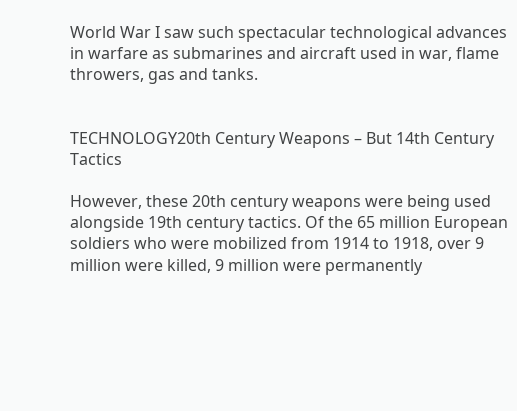World War I saw such spectacular technological advances in warfare as submarines and aircraft used in war, flame throwers, gas and tanks.


TECHNOLOGY20th Century Weapons – But 14th Century Tactics

However, these 20th century weapons were being used alongside 19th century tactics. Of the 65 million European soldiers who were mobilized from 1914 to 1918, over 9 million were killed, 9 million were permanently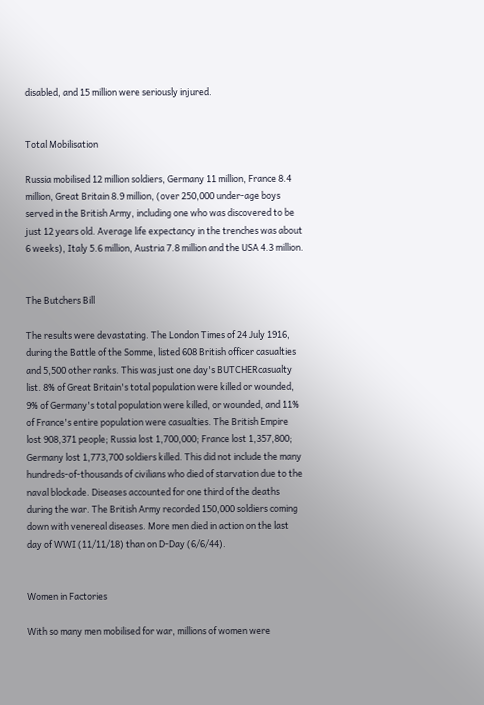disabled, and 15 million were seriously injured.


Total Mobilisation

Russia mobilised 12 million soldiers, Germany 11 million, France 8.4 million, Great Britain 8.9 million, (over 250,000 under-age boys served in the British Army, including one who was discovered to be just 12 years old. Average life expectancy in the trenches was about 6 weeks), Italy 5.6 million, Austria 7.8 million and the USA 4.3 million.


The Butchers Bill

The results were devastating. The London Times of 24 July 1916, during the Battle of the Somme, listed 608 British officer casualties and 5,500 other ranks. This was just one day's BUTCHERcasualty list. 8% of Great Britain's total population were killed or wounded, 9% of Germany's total population were killed, or wounded, and 11% of France's entire population were casualties. The British Empire lost 908,371 people; Russia lost 1,700,000; France lost 1,357,800; Germany lost 1,773,700 soldiers killed. This did not include the many hundreds-of-thousands of civilians who died of starvation due to the naval blockade. Diseases accounted for one third of the deaths during the war. The British Army recorded 150,000 soldiers coming down with venereal diseases. More men died in action on the last day of WWI (11/11/18) than on D-Day (6/6/44).


Women in Factories

With so many men mobilised for war, millions of women were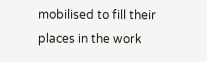mobilised to fill their places in the work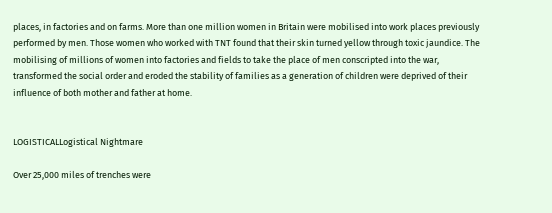places, in factories and on farms. More than one million women in Britain were mobilised into work places previously performed by men. Those women who worked with TNT found that their skin turned yellow through toxic jaundice. The mobilising of millions of women into factories and fields to take the place of men conscripted into the war, transformed the social order and eroded the stability of families as a generation of children were deprived of their influence of both mother and father at home.


LOGISTICALLogistical Nightmare

Over 25,000 miles of trenches were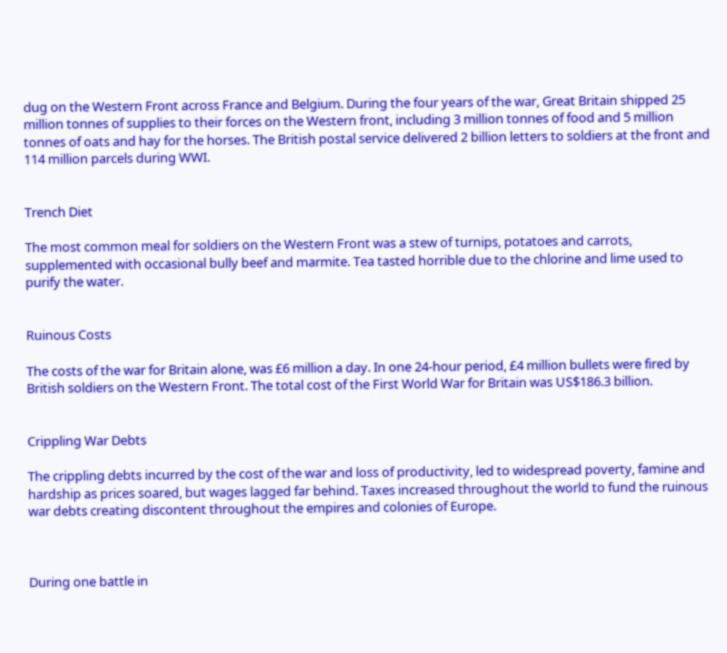dug on the Western Front across France and Belgium. During the four years of the war, Great Britain shipped 25 million tonnes of supplies to their forces on the Western front, including 3 million tonnes of food and 5 million tonnes of oats and hay for the horses. The British postal service delivered 2 billion letters to soldiers at the front and 114 million parcels during WWI.


Trench Diet

The most common meal for soldiers on the Western Front was a stew of turnips, potatoes and carrots, supplemented with occasional bully beef and marmite. Tea tasted horrible due to the chlorine and lime used to purify the water.


Ruinous Costs

The costs of the war for Britain alone, was £6 million a day. In one 24-hour period, £4 million bullets were fired by British soldiers on the Western Front. The total cost of the First World War for Britain was US$186.3 billion.


Crippling War Debts

The crippling debts incurred by the cost of the war and loss of productivity, led to widespread poverty, famine and hardship as prices soared, but wages lagged far behind. Taxes increased throughout the world to fund the ruinous war debts creating discontent throughout the empires and colonies of Europe.



During one battle in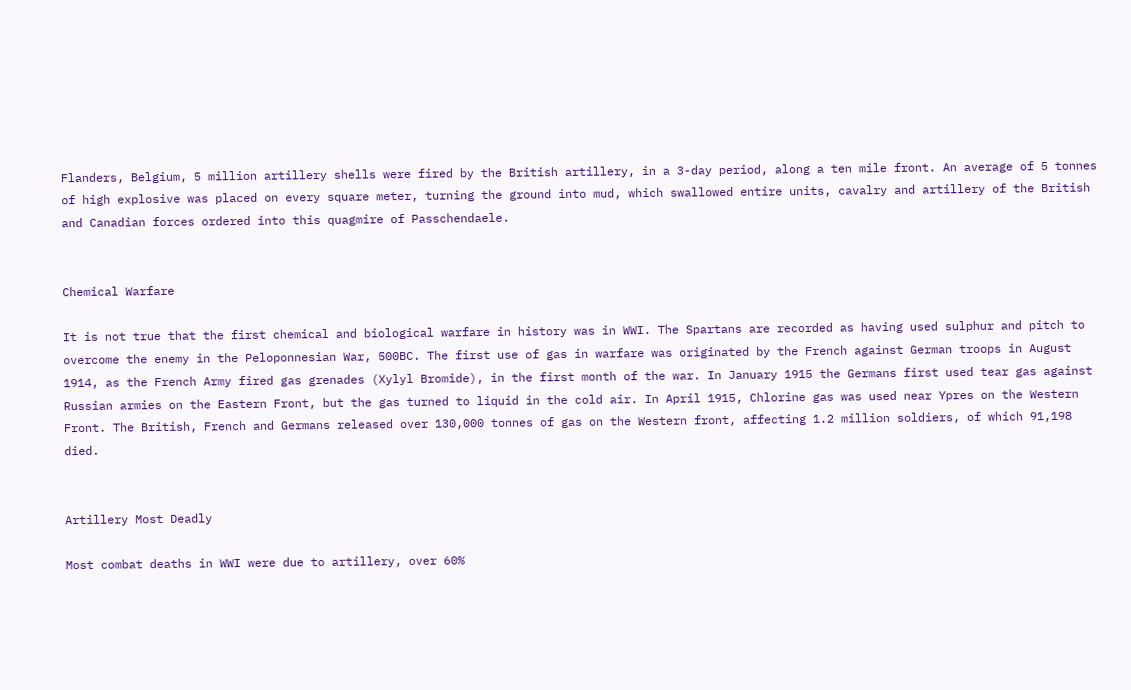Flanders, Belgium, 5 million artillery shells were fired by the British artillery, in a 3-day period, along a ten mile front. An average of 5 tonnes of high explosive was placed on every square meter, turning the ground into mud, which swallowed entire units, cavalry and artillery of the British and Canadian forces ordered into this quagmire of Passchendaele.


Chemical Warfare

It is not true that the first chemical and biological warfare in history was in WWI. The Spartans are recorded as having used sulphur and pitch to overcome the enemy in the Peloponnesian War, 500BC. The first use of gas in warfare was originated by the French against German troops in August 1914, as the French Army fired gas grenades (Xylyl Bromide), in the first month of the war. In January 1915 the Germans first used tear gas against Russian armies on the Eastern Front, but the gas turned to liquid in the cold air. In April 1915, Chlorine gas was used near Ypres on the Western Front. The British, French and Germans released over 130,000 tonnes of gas on the Western front, affecting 1.2 million soldiers, of which 91,198 died.


Artillery Most Deadly

Most combat deaths in WWI were due to artillery, over 60%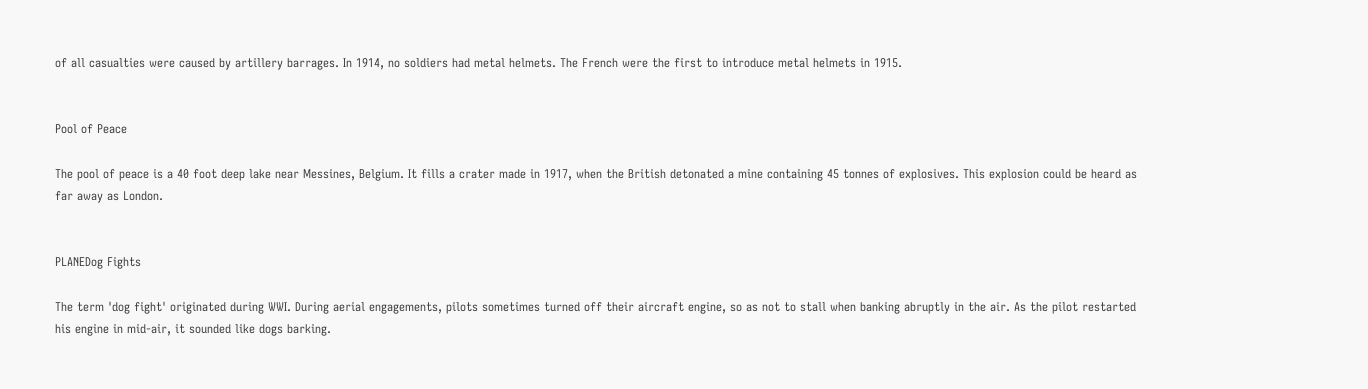of all casualties were caused by artillery barrages. In 1914, no soldiers had metal helmets. The French were the first to introduce metal helmets in 1915.


Pool of Peace

The pool of peace is a 40 foot deep lake near Messines, Belgium. It fills a crater made in 1917, when the British detonated a mine containing 45 tonnes of explosives. This explosion could be heard as far away as London.


PLANEDog Fights

The term 'dog fight' originated during WWI. During aerial engagements, pilots sometimes turned off their aircraft engine, so as not to stall when banking abruptly in the air. As the pilot restarted his engine in mid-air, it sounded like dogs barking.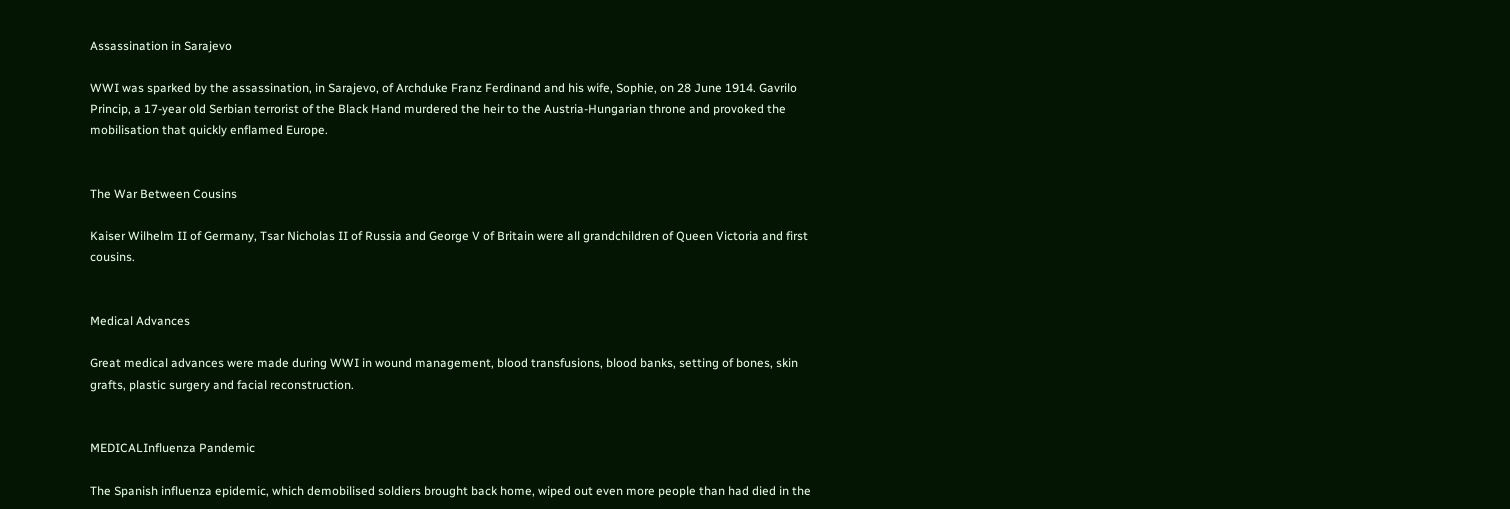Assassination in Sarajevo

WWI was sparked by the assassination, in Sarajevo, of Archduke Franz Ferdinand and his wife, Sophie, on 28 June 1914. Gavrilo Princip, a 17-year old Serbian terrorist of the Black Hand murdered the heir to the Austria-Hungarian throne and provoked the mobilisation that quickly enflamed Europe.


The War Between Cousins

Kaiser Wilhelm II of Germany, Tsar Nicholas II of Russia and George V of Britain were all grandchildren of Queen Victoria and first cousins.


Medical Advances

Great medical advances were made during WWI in wound management, blood transfusions, blood banks, setting of bones, skin grafts, plastic surgery and facial reconstruction.


MEDICALInfluenza Pandemic

The Spanish influenza epidemic, which demobilised soldiers brought back home, wiped out even more people than had died in the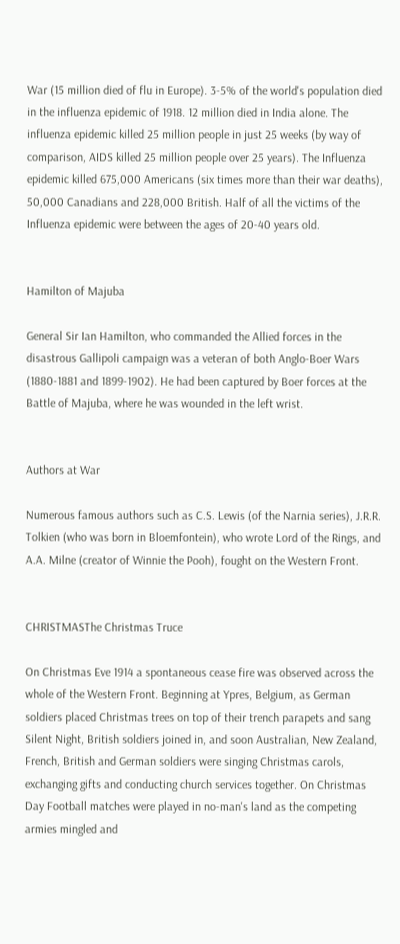War (15 million died of flu in Europe). 3-5% of the world's population died in the influenza epidemic of 1918. 12 million died in India alone. The influenza epidemic killed 25 million people in just 25 weeks (by way of comparison, AIDS killed 25 million people over 25 years). The Influenza epidemic killed 675,000 Americans (six times more than their war deaths), 50,000 Canadians and 228,000 British. Half of all the victims of the Influenza epidemic were between the ages of 20-40 years old.


Hamilton of Majuba

General Sir Ian Hamilton, who commanded the Allied forces in the disastrous Gallipoli campaign was a veteran of both Anglo-Boer Wars (1880-1881 and 1899-1902). He had been captured by Boer forces at the Battle of Majuba, where he was wounded in the left wrist.


Authors at War

Numerous famous authors such as C.S. Lewis (of the Narnia series), J.R.R. Tolkien (who was born in Bloemfontein), who wrote Lord of the Rings, and A.A. Milne (creator of Winnie the Pooh), fought on the Western Front.


CHRISTMASThe Christmas Truce

On Christmas Eve 1914 a spontaneous cease fire was observed across the whole of the Western Front. Beginning at Ypres, Belgium, as German soldiers placed Christmas trees on top of their trench parapets and sang Silent Night, British soldiers joined in, and soon Australian, New Zealand, French, British and German soldiers were singing Christmas carols, exchanging gifts and conducting church services together. On Christmas Day Football matches were played in no-man's land as the competing armies mingled and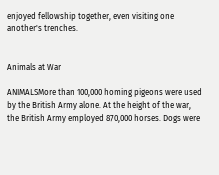enjoyed fellowship together, even visiting one another's trenches.


Animals at War

ANIMALSMore than 100,000 homing pigeons were used by the British Army alone. At the height of the war, the British Army employed 870,000 horses. Dogs were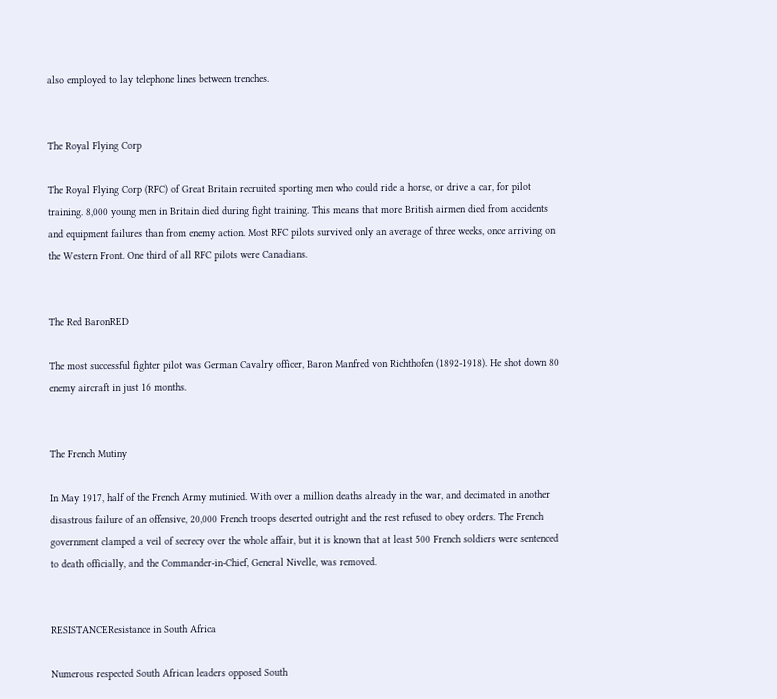also employed to lay telephone lines between trenches.


The Royal Flying Corp

The Royal Flying Corp (RFC) of Great Britain recruited sporting men who could ride a horse, or drive a car, for pilot training. 8,000 young men in Britain died during fight training. This means that more British airmen died from accidents and equipment failures than from enemy action. Most RFC pilots survived only an average of three weeks, once arriving on the Western Front. One third of all RFC pilots were Canadians.


The Red BaronRED

The most successful fighter pilot was German Cavalry officer, Baron Manfred von Richthofen (1892-1918). He shot down 80 enemy aircraft in just 16 months.


The French Mutiny

In May 1917, half of the French Army mutinied. With over a million deaths already in the war, and decimated in another disastrous failure of an offensive, 20,000 French troops deserted outright and the rest refused to obey orders. The French government clamped a veil of secrecy over the whole affair, but it is known that at least 500 French soldiers were sentenced to death officially, and the Commander-in-Chief, General Nivelle, was removed.


RESISTANCEResistance in South Africa

Numerous respected South African leaders opposed South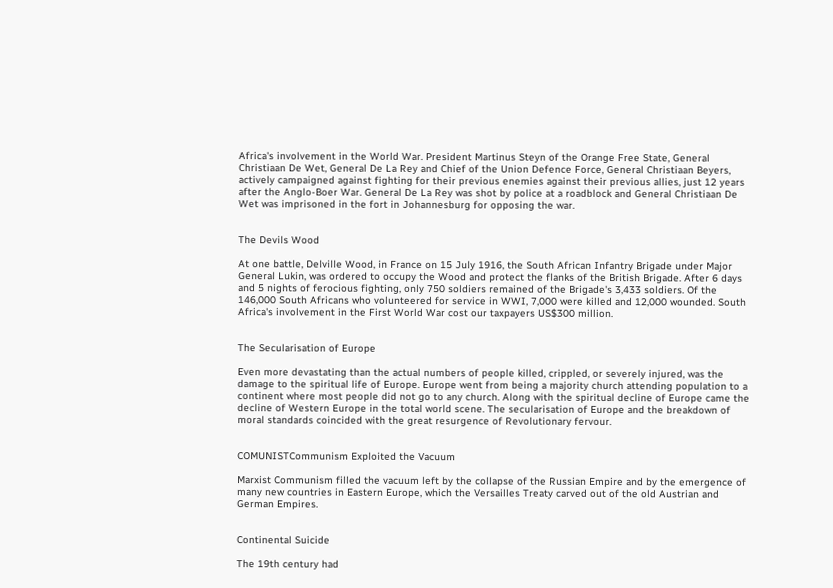Africa's involvement in the World War. President Martinus Steyn of the Orange Free State, General Christiaan De Wet, General De La Rey and Chief of the Union Defence Force, General Christiaan Beyers, actively campaigned against fighting for their previous enemies against their previous allies, just 12 years after the Anglo-Boer War. General De La Rey was shot by police at a roadblock and General Christiaan De Wet was imprisoned in the fort in Johannesburg for opposing the war.


The Devils Wood

At one battle, Delville Wood, in France on 15 July 1916, the South African Infantry Brigade under Major General Lukin, was ordered to occupy the Wood and protect the flanks of the British Brigade. After 6 days and 5 nights of ferocious fighting, only 750 soldiers remained of the Brigade's 3,433 soldiers. Of the 146,000 South Africans who volunteered for service in WWI, 7,000 were killed and 12,000 wounded. South Africa's involvement in the First World War cost our taxpayers US$300 million.


The Secularisation of Europe

Even more devastating than the actual numbers of people killed, crippled, or severely injured, was the damage to the spiritual life of Europe. Europe went from being a majority church attending population to a continent where most people did not go to any church. Along with the spiritual decline of Europe came the decline of Western Europe in the total world scene. The secularisation of Europe and the breakdown of moral standards coincided with the great resurgence of Revolutionary fervour.


COMUNISTCommunism Exploited the Vacuum

Marxist Communism filled the vacuum left by the collapse of the Russian Empire and by the emergence of many new countries in Eastern Europe, which the Versailles Treaty carved out of the old Austrian and German Empires.


Continental Suicide

The 19th century had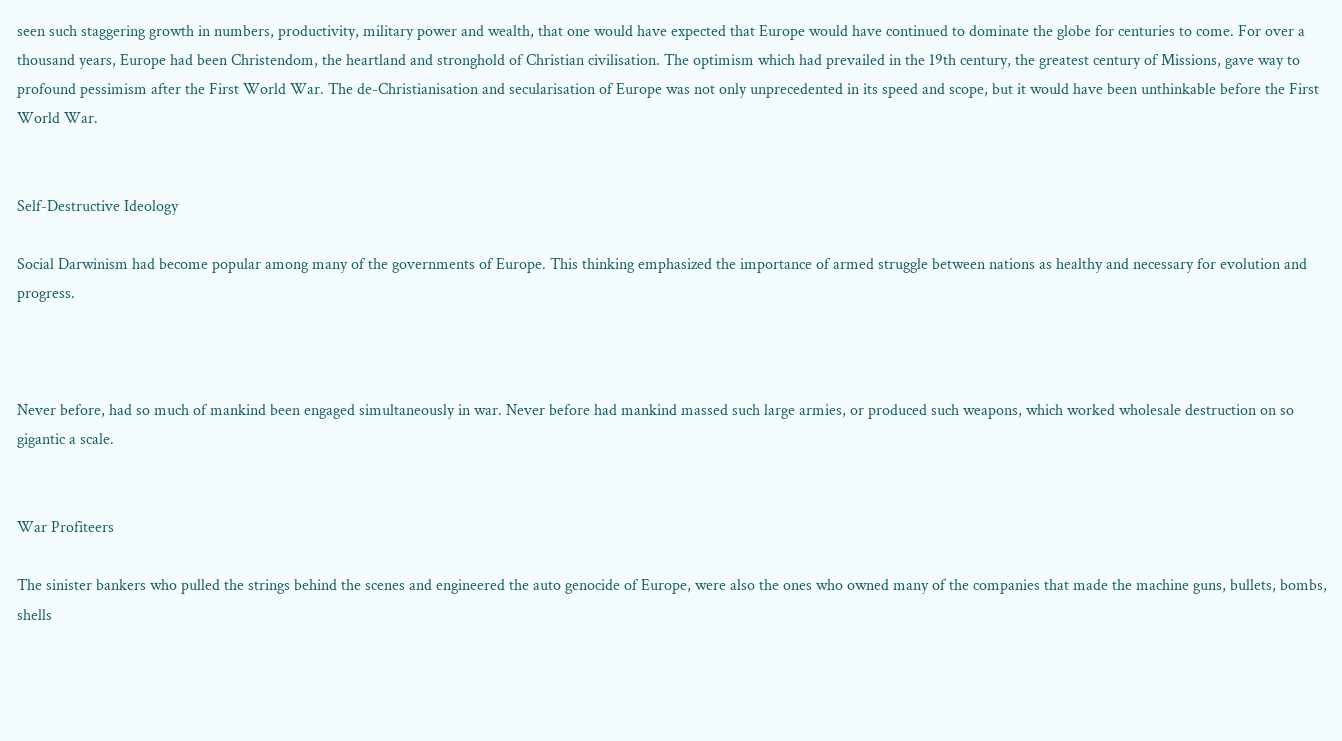seen such staggering growth in numbers, productivity, military power and wealth, that one would have expected that Europe would have continued to dominate the globe for centuries to come. For over a thousand years, Europe had been Christendom, the heartland and stronghold of Christian civilisation. The optimism which had prevailed in the 19th century, the greatest century of Missions, gave way to profound pessimism after the First World War. The de-Christianisation and secularisation of Europe was not only unprecedented in its speed and scope, but it would have been unthinkable before the First World War.


Self-Destructive Ideology

Social Darwinism had become popular among many of the governments of Europe. This thinking emphasized the importance of armed struggle between nations as healthy and necessary for evolution and progress.



Never before, had so much of mankind been engaged simultaneously in war. Never before had mankind massed such large armies, or produced such weapons, which worked wholesale destruction on so gigantic a scale.


War Profiteers

The sinister bankers who pulled the strings behind the scenes and engineered the auto genocide of Europe, were also the ones who owned many of the companies that made the machine guns, bullets, bombs, shells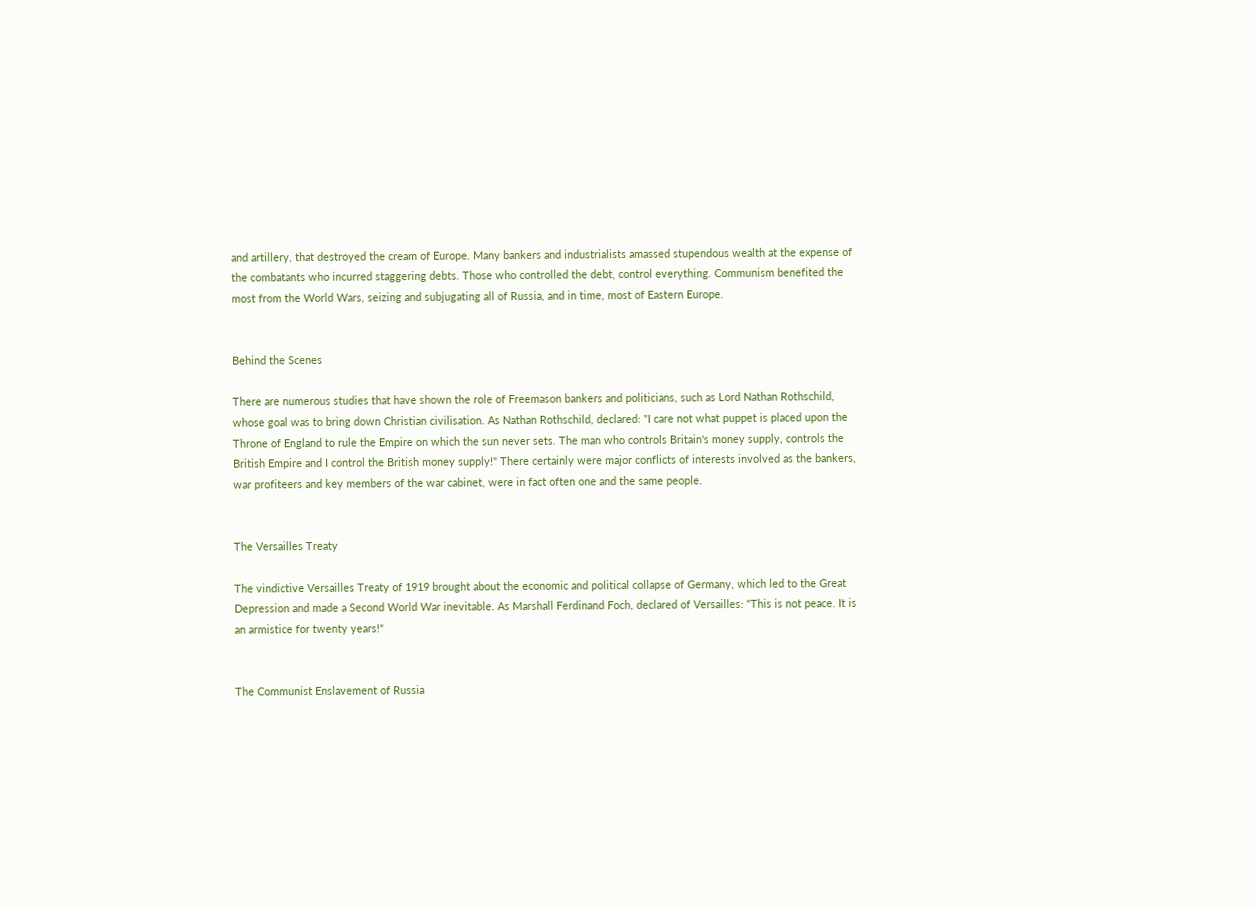and artillery, that destroyed the cream of Europe. Many bankers and industrialists amassed stupendous wealth at the expense of the combatants who incurred staggering debts. Those who controlled the debt, control everything. Communism benefited the most from the World Wars, seizing and subjugating all of Russia, and in time, most of Eastern Europe.


Behind the Scenes

There are numerous studies that have shown the role of Freemason bankers and politicians, such as Lord Nathan Rothschild, whose goal was to bring down Christian civilisation. As Nathan Rothschild, declared: "I care not what puppet is placed upon the Throne of England to rule the Empire on which the sun never sets. The man who controls Britain's money supply, controls the British Empire and I control the British money supply!" There certainly were major conflicts of interests involved as the bankers, war profiteers and key members of the war cabinet, were in fact often one and the same people.


The Versailles Treaty

The vindictive Versailles Treaty of 1919 brought about the economic and political collapse of Germany, which led to the Great Depression and made a Second World War inevitable. As Marshall Ferdinand Foch, declared of Versailles: "This is not peace. It is an armistice for twenty years!"


The Communist Enslavement of Russia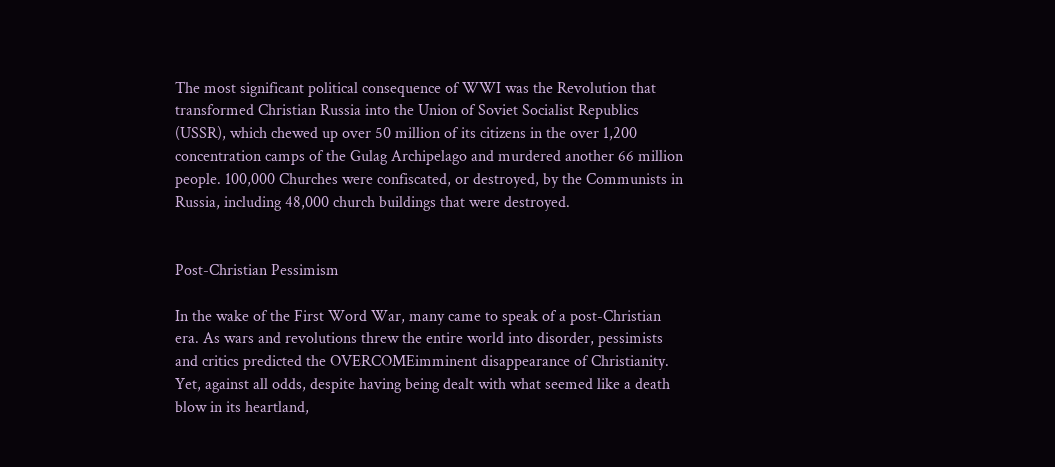The most significant political consequence of WWI was the Revolution that transformed Christian Russia into the Union of Soviet Socialist Republics (USSR), which chewed up over 50 million of its citizens in the over 1,200 concentration camps of the Gulag Archipelago and murdered another 66 million people. 100,000 Churches were confiscated, or destroyed, by the Communists in Russia, including 48,000 church buildings that were destroyed.


Post-Christian Pessimism

In the wake of the First Word War, many came to speak of a post-Christian era. As wars and revolutions threw the entire world into disorder, pessimists and critics predicted the OVERCOMEimminent disappearance of Christianity. Yet, against all odds, despite having being dealt with what seemed like a death blow in its heartland,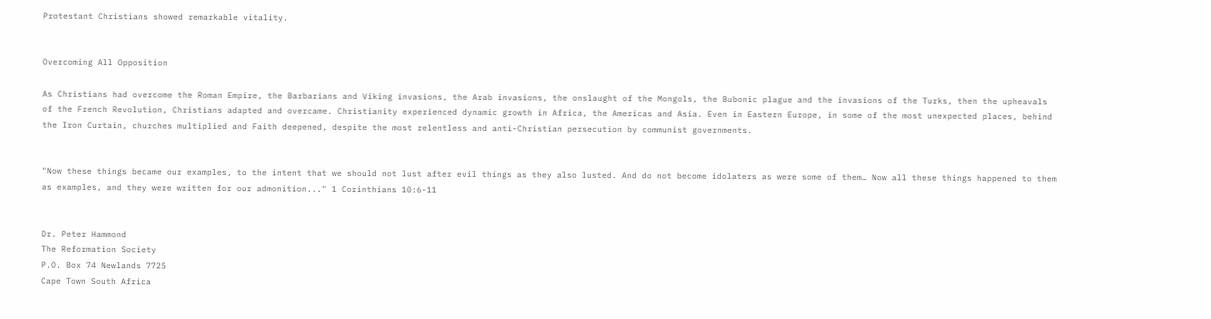Protestant Christians showed remarkable vitality.


Overcoming All Opposition

As Christians had overcome the Roman Empire, the Barbarians and Viking invasions, the Arab invasions, the onslaught of the Mongols, the Bubonic plague and the invasions of the Turks, then the upheavals of the French Revolution, Christians adapted and overcame. Christianity experienced dynamic growth in Africa, the Americas and Asia. Even in Eastern Europe, in some of the most unexpected places, behind the Iron Curtain, churches multiplied and Faith deepened, despite the most relentless and anti-Christian persecution by communist governments.


"Now these things became our examples, to the intent that we should not lust after evil things as they also lusted. And do not become idolaters as were some of them… Now all these things happened to them as examples, and they were written for our admonition..." 1 Corinthians 10:6-11


Dr. Peter Hammond
The Reformation Society
P.O. Box 74 Newlands 7725
Cape Town South Africa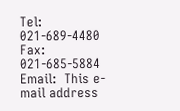Tel: 021-689-4480
Fax: 021-685-5884
Email:  This e-mail address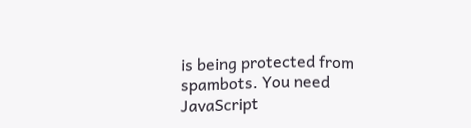is being protected from spambots. You need JavaScript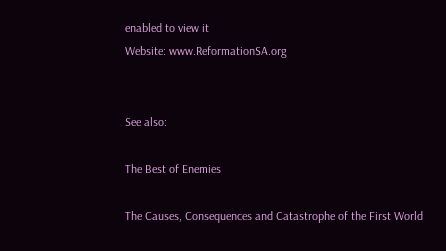enabled to view it
Website: www.ReformationSA.org


See also:

The Best of Enemies

The Causes, Consequences and Catastrophe of the First World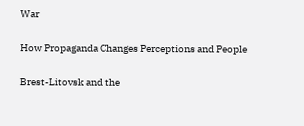War

How Propaganda Changes Perceptions and People

Brest-Litovsk and the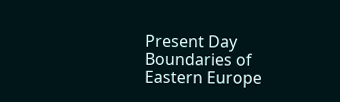Present Day Boundaries of Eastern Europe